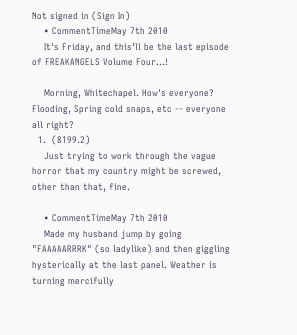Not signed in (Sign In)
    • CommentTimeMay 7th 2010
    It's Friday, and this'll be the last episode of FREAKANGELS Volume Four...!

    Morning, Whitechapel. How's everyone? Flooding, Spring cold snaps, etc -- everyone all right?
  1.  (8199.2)
    Just trying to work through the vague horror that my country might be screwed, other than that, fine.

    • CommentTimeMay 7th 2010
    Made my husband jump by going "FAAAAARRRK" (so ladylike) and then giggling hysterically at the last panel. Weather is turning mercifully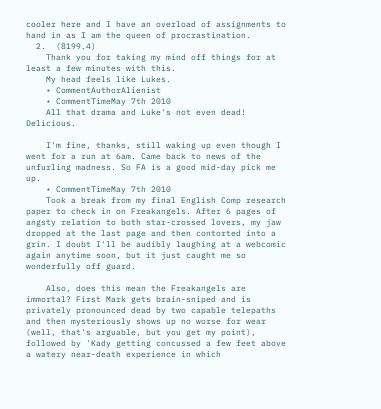cooler here and I have an overload of assignments to hand in as I am the queen of procrastination.
  2.  (8199.4)
    Thank you for taking my mind off things for at least a few minutes with this.
    My head feels like Lukes.
    • CommentAuthorAlienist
    • CommentTimeMay 7th 2010
    All that drama and Luke's not even dead! Delicious.

    I'm fine, thanks, still waking up even though I went for a run at 6am. Came back to news of the unfurling madness. So FA is a good mid-day pick me up.
    • CommentTimeMay 7th 2010
    Took a break from my final English Comp research paper to check in on Freakangels. After 6 pages of angsty relation to both star-crossed lovers, my jaw dropped at the last page and then contorted into a grin. I doubt I'll be audibly laughing at a webcomic again anytime soon, but it just caught me so wonderfully off guard.

    Also, does this mean the Freakangels are immortal? First Mark gets brain-sniped and is privately pronounced dead by two capable telepaths and then mysteriously shows up no worse for wear (well, that's arguable, but you get my point), followed by 'Kady getting concussed a few feet above a watery near-death experience in which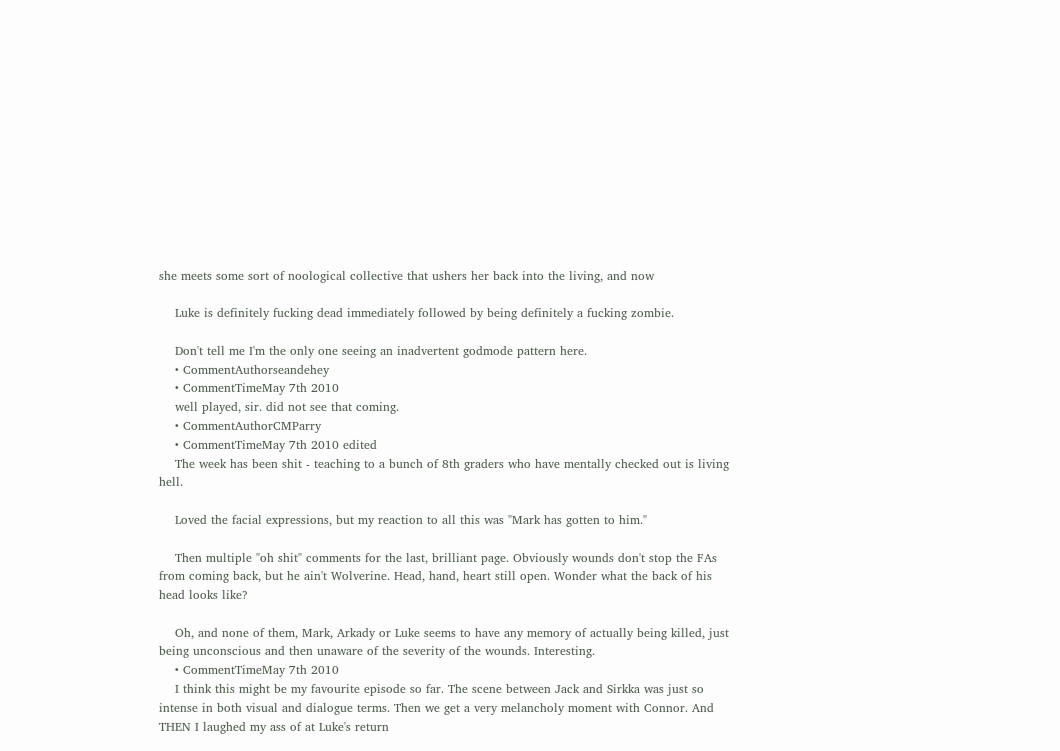she meets some sort of noological collective that ushers her back into the living, and now

    Luke is definitely fucking dead immediately followed by being definitely a fucking zombie.

    Don't tell me I'm the only one seeing an inadvertent godmode pattern here.
    • CommentAuthorseandehey
    • CommentTimeMay 7th 2010
    well played, sir. did not see that coming.
    • CommentAuthorCMParry
    • CommentTimeMay 7th 2010 edited
    The week has been shit - teaching to a bunch of 8th graders who have mentally checked out is living hell.

    Loved the facial expressions, but my reaction to all this was "Mark has gotten to him."

    Then multiple "oh shit" comments for the last, brilliant page. Obviously wounds don't stop the FAs from coming back, but he ain't Wolverine. Head, hand, heart still open. Wonder what the back of his head looks like?

    Oh, and none of them, Mark, Arkady or Luke seems to have any memory of actually being killed, just being unconscious and then unaware of the severity of the wounds. Interesting.
    • CommentTimeMay 7th 2010
    I think this might be my favourite episode so far. The scene between Jack and Sirkka was just so intense in both visual and dialogue terms. Then we get a very melancholy moment with Connor. And THEN I laughed my ass of at Luke's return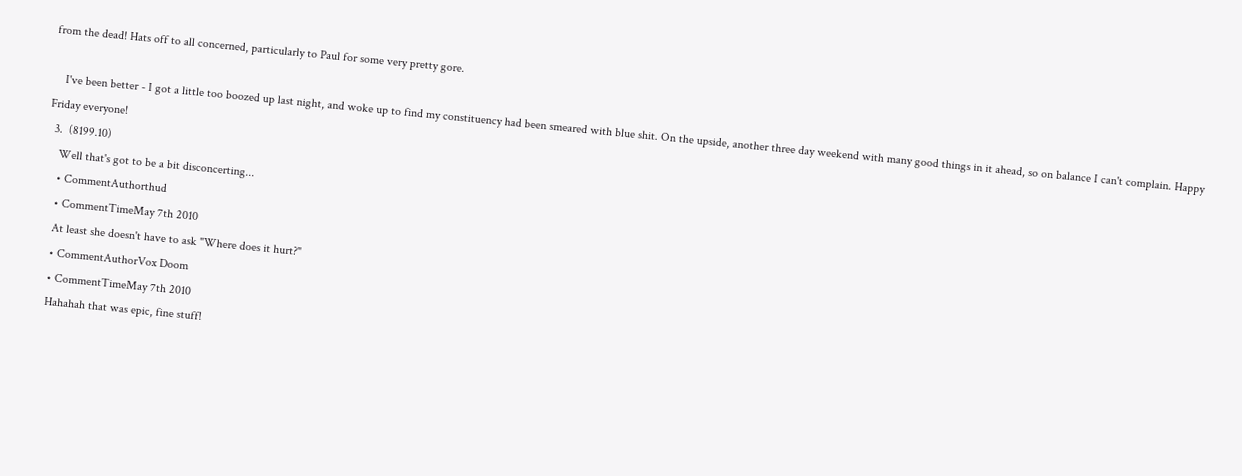from the dead! Hats off to all concerned, particularly to Paul for some very pretty gore.

    I've been better - I got a little too boozed up last night, and woke up to find my constituency had been smeared with blue shit. On the upside, another three day weekend with many good things in it ahead, so on balance I can't complain. Happy Friday everyone!
  3.  (8199.10)
    Well that's got to be a bit disconcerting...
    • CommentAuthorthud
    • CommentTimeMay 7th 2010
    At least she doesn't have to ask "Where does it hurt?"
    • CommentAuthorVox Doom
    • CommentTimeMay 7th 2010
    Hahahah that was epic, fine stuff!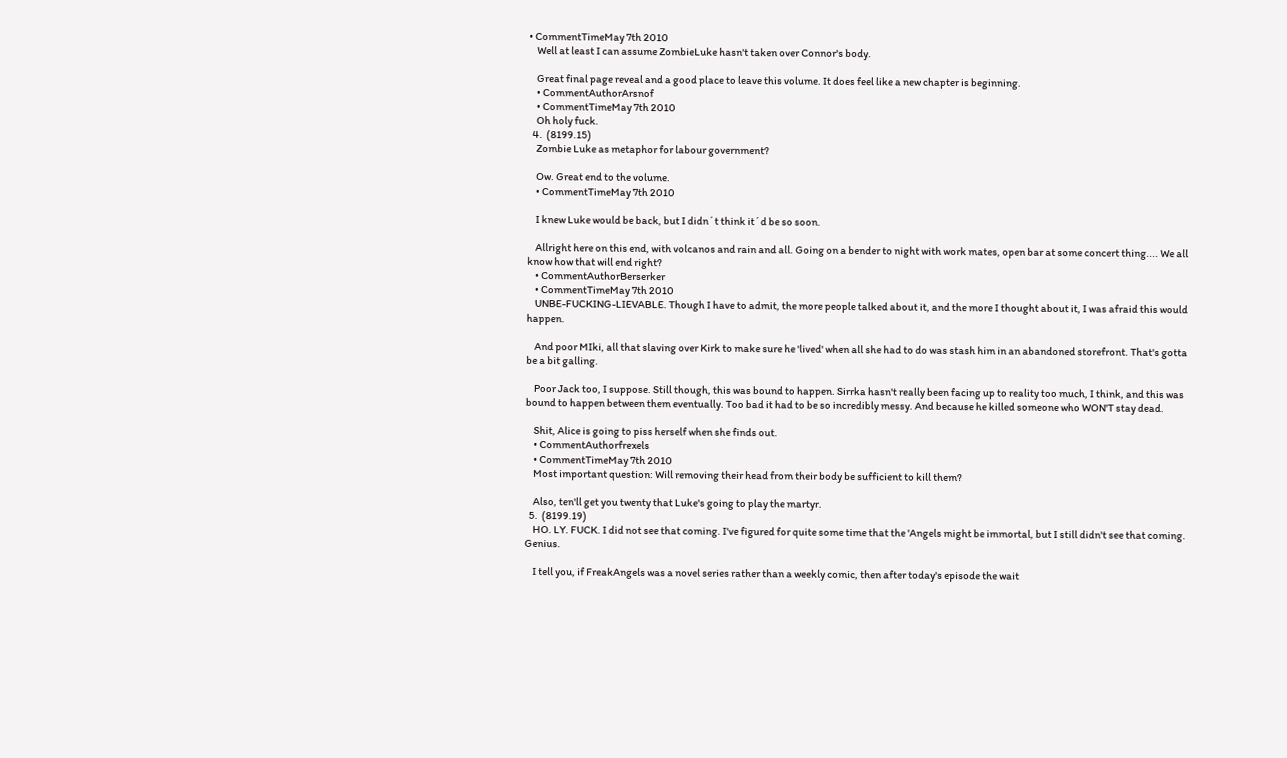• CommentTimeMay 7th 2010
    Well at least I can assume ZombieLuke hasn't taken over Connor's body.

    Great final page reveal and a good place to leave this volume. It does feel like a new chapter is beginning.
    • CommentAuthorArsnof
    • CommentTimeMay 7th 2010
    Oh holy fuck.
  4.  (8199.15)
    Zombie Luke as metaphor for labour government?

    Ow. Great end to the volume.
    • CommentTimeMay 7th 2010

    I knew Luke would be back, but I didn´t think it´d be so soon.

    Allright here on this end, with volcanos and rain and all. Going on a bender to night with work mates, open bar at some concert thing.... We all know how that will end right?
    • CommentAuthorBerserker
    • CommentTimeMay 7th 2010
    UNBE-FUCKING-LIEVABLE. Though I have to admit, the more people talked about it, and the more I thought about it, I was afraid this would happen.

    And poor MIki, all that slaving over Kirk to make sure he 'lived' when all she had to do was stash him in an abandoned storefront. That's gotta be a bit galling.

    Poor Jack too, I suppose. Still though, this was bound to happen. Sirrka hasn't really been facing up to reality too much, I think, and this was bound to happen between them eventually. Too bad it had to be so incredibly messy. And because he killed someone who WON'T stay dead.

    Shit, Alice is going to piss herself when she finds out.
    • CommentAuthorfrexels
    • CommentTimeMay 7th 2010
    Most important question: Will removing their head from their body be sufficient to kill them?

    Also, ten'll get you twenty that Luke's going to play the martyr.
  5.  (8199.19)
    HO. LY. FUCK. I did not see that coming. I've figured for quite some time that the 'Angels might be immortal, but I still didn't see that coming. Genius.

    I tell you, if FreakAngels was a novel series rather than a weekly comic, then after today's episode the wait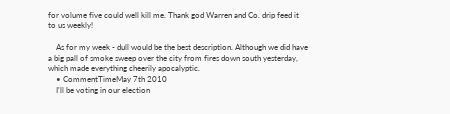for volume five could well kill me. Thank god Warren and Co. drip feed it to us weekly!

    As for my week - dull would be the best description. Although we did have a big pall of smoke sweep over the city from fires down south yesterday, which made everything cheerily apocalyptic.
    • CommentTimeMay 7th 2010
    I'll be voting in our election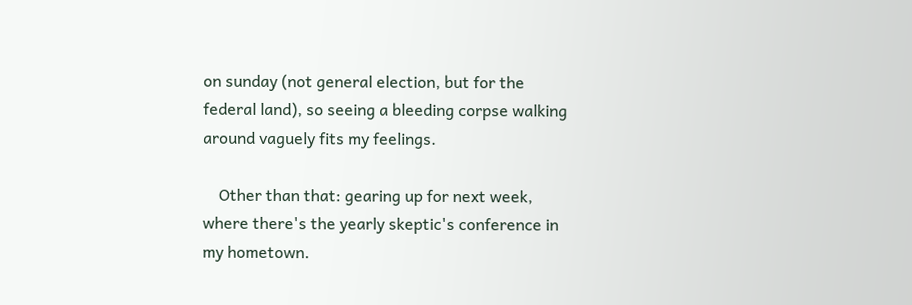on sunday (not general election, but for the federal land), so seeing a bleeding corpse walking around vaguely fits my feelings.

    Other than that: gearing up for next week, where there's the yearly skeptic's conference in my hometown.